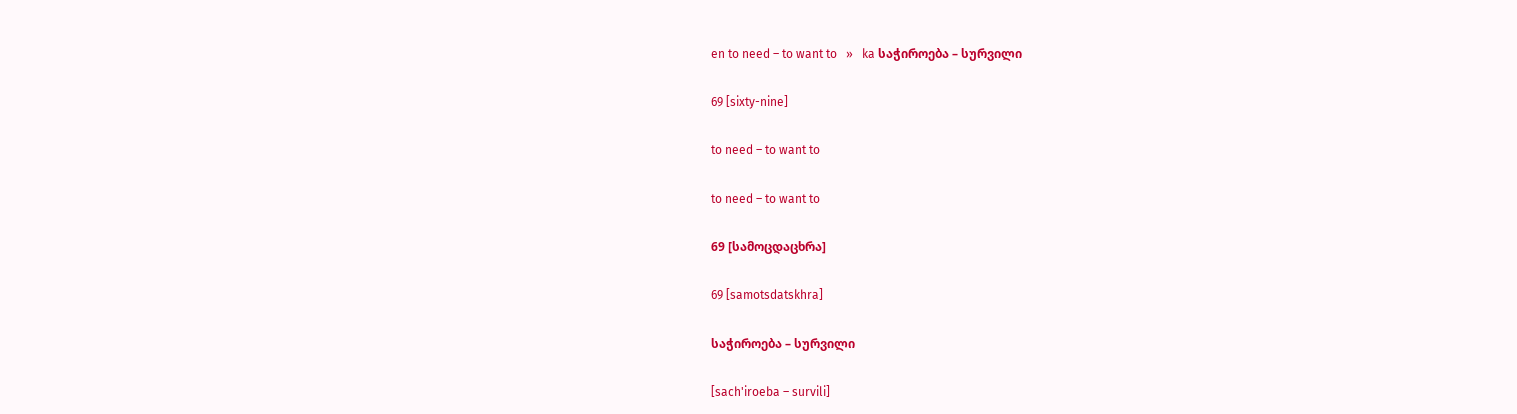en to need – to want to   »   ka საჭიროება – სურვილი

69 [sixty-nine]

to need – to want to

to need – to want to

69 [სამოცდაცხრა]

69 [samotsdatskhra]

საჭიროება – სურვილი

[sach'iroeba – survili]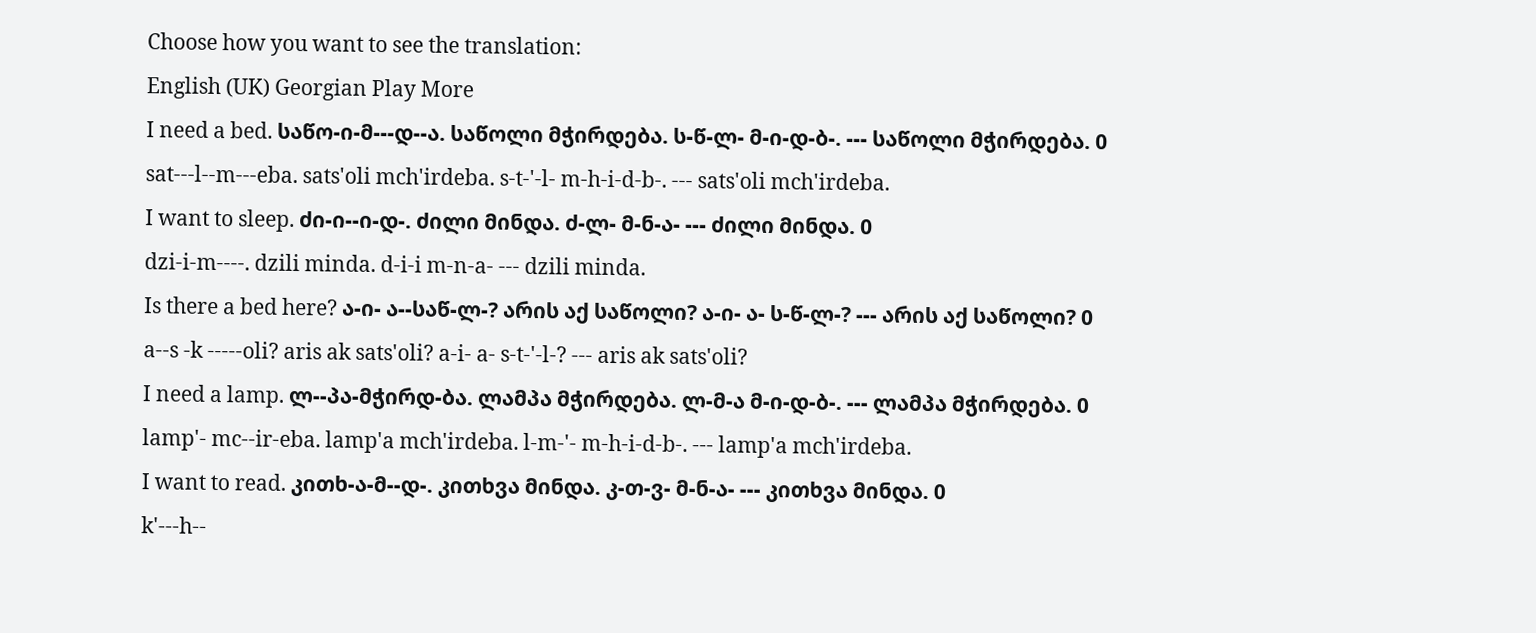Choose how you want to see the translation:
English (UK) Georgian Play More
I need a bed. საწო-ი-მ---დ--ა. საწოლი მჭირდება. ს-წ-ლ- მ-ი-დ-ბ-. --- საწოლი მჭირდება. 0
sat---l--m---eba. sats'oli mch'irdeba. s-t-'-l- m-h-i-d-b-. --- sats'oli mch'irdeba.
I want to sleep. ძი-ი--ი-დ-. ძილი მინდა. ძ-ლ- მ-ნ-ა- --- ძილი მინდა. 0
dzi-i-m----. dzili minda. d-i-i m-n-a- --- dzili minda.
Is there a bed here? ა-ი- ა--საწ-ლ-? არის აქ საწოლი? ა-ი- ა- ს-წ-ლ-? --- არის აქ საწოლი? 0
a--s -k -----oli? aris ak sats'oli? a-i- a- s-t-'-l-? --- aris ak sats'oli?
I need a lamp. ლ--პა-მჭირდ-ბა. ლამპა მჭირდება. ლ-მ-ა მ-ი-დ-ბ-. --- ლამპა მჭირდება. 0
lamp'- mc--ir-eba. lamp'a mch'irdeba. l-m-'- m-h-i-d-b-. --- lamp'a mch'irdeba.
I want to read. კითხ-ა-მ--დ-. კითხვა მინდა. კ-თ-ვ- მ-ნ-ა- --- კითხვა მინდა. 0
k'---h--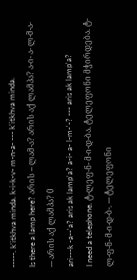-----. k'itkhva minda. k-i-k-v- m-n-a- --- k'itkhva minda.
Is there a lamp here? არის -- ლამ-ა? არის აქ ლამპა? ა-ი- ა- ლ-მ-ა- --- არის აქ ლამპა? 0
ari---k -a--'a? aris ak lamp'a? a-i- a- l-m-'-? --- aris ak lamp'a?
I need a telephone. ტ-ლეფ-ნ- მ-ი-დ-ბა. ტელეფონი მჭირდება. ტ-ლ-ფ-ნ- მ-ი-დ-ბ-. --- ტელეფონი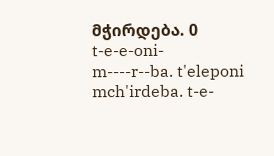მჭირდება. 0
t-e-e-oni-m----r--ba. t'eleponi mch'irdeba. t-e-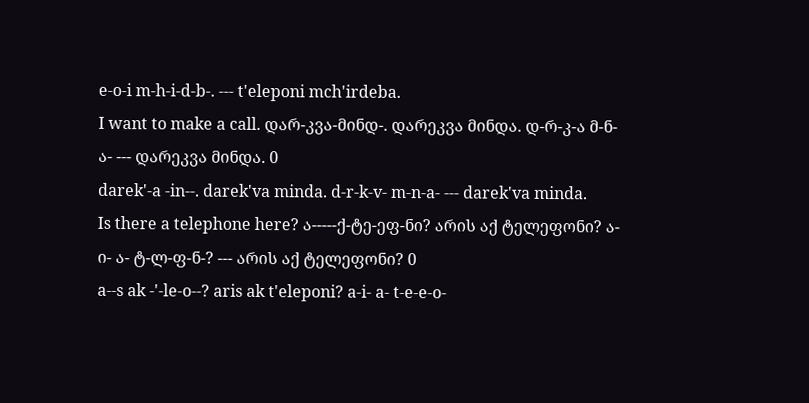e-o-i m-h-i-d-b-. --- t'eleponi mch'irdeba.
I want to make a call. დარ-კვა-მინდ-. დარეკვა მინდა. დ-რ-კ-ა მ-ნ-ა- --- დარეკვა მინდა. 0
darek'-a -in--. darek'va minda. d-r-k-v- m-n-a- --- darek'va minda.
Is there a telephone here? ა-----ქ-ტე-ეფ-ნი? არის აქ ტელეფონი? ა-ი- ა- ტ-ლ-ფ-ნ-? --- არის აქ ტელეფონი? 0
a--s ak -'-le-o--? aris ak t'eleponi? a-i- a- t-e-e-o-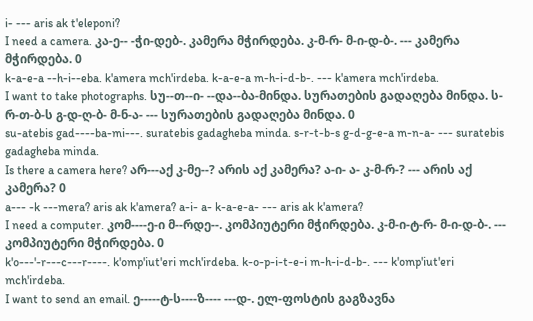i- --- aris ak t'eleponi?
I need a camera. კა-ე-- -ჭი-დებ-. კამერა მჭირდება. კ-მ-რ- მ-ი-დ-ბ-. --- კამერა მჭირდება. 0
k-a-e-a --h-i--eba. k'amera mch'irdeba. k-a-e-a m-h-i-d-b-. --- k'amera mch'irdeba.
I want to take photographs. სუ--თ--ი- --და--ბა-მინდა. სურათების გადაღება მინდა. ს-რ-თ-ბ-ს გ-დ-ღ-ბ- მ-ნ-ა- --- სურათების გადაღება მინდა. 0
su-atebis gad----ba-mi---. suratebis gadagheba minda. s-r-t-b-s g-d-g-e-a m-n-a- --- suratebis gadagheba minda.
Is there a camera here? არ---აქ კ-მე--? არის აქ კამერა? ა-ი- ა- კ-მ-რ-? --- არის აქ კამერა? 0
a--- -k ---mera? aris ak k'amera? a-i- a- k-a-e-a- --- aris ak k'amera?
I need a computer. კომ----ე-ი მ--რდე--. კომპიუტერი მჭირდება. კ-მ-ი-ტ-რ- მ-ი-დ-ბ-. --- კომპიუტერი მჭირდება. 0
k'o---'-r---c---r----. k'omp'iut'eri mch'irdeba. k-o-p-i-t-e-i m-h-i-d-b-. --- k'omp'iut'eri mch'irdeba.
I want to send an email. ე-----ტ-ს----ზ---- ---დ-. ელ-ფოსტის გაგზავნა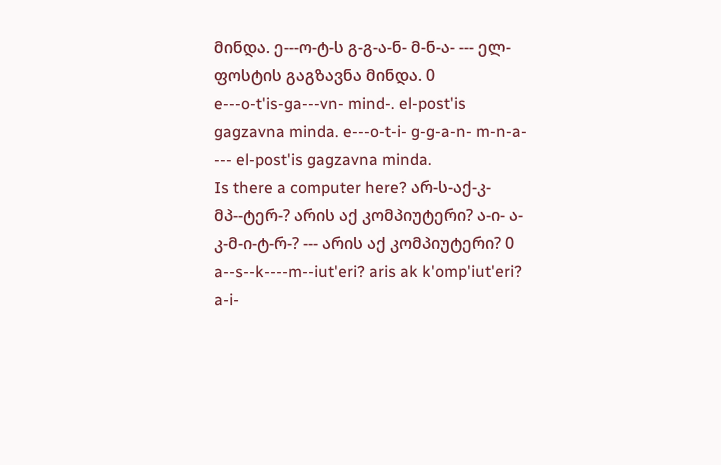მინდა. ე---ო-ტ-ს გ-გ-ა-ნ- მ-ნ-ა- --- ელ-ფოსტის გაგზავნა მინდა. 0
e---o-t'is-ga---vn- mind-. el-post'is gagzavna minda. e---o-t-i- g-g-a-n- m-n-a- --- el-post'is gagzavna minda.
Is there a computer here? არ-ს-აქ-კ-მპ--ტერ-? არის აქ კომპიუტერი? ა-ი- ა- კ-მ-ი-ტ-რ-? --- არის აქ კომპიუტერი? 0
a--s--k----m--iut'eri? aris ak k'omp'iut'eri? a-i-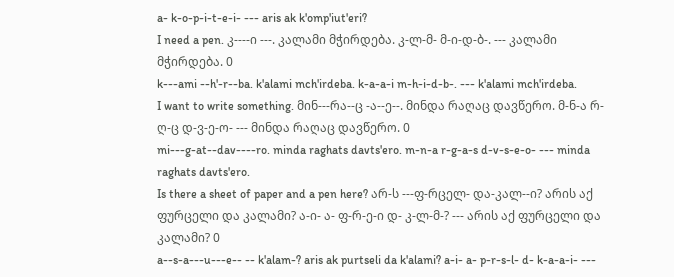a- k-o-p-i-t-e-i- --- aris ak k'omp'iut'eri?
I need a pen. კ----ი ---. კალამი მჭირდება. კ-ლ-მ- მ-ი-დ-ბ-. --- კალამი მჭირდება. 0
k---ami --h'-r--ba. k'alami mch'irdeba. k-a-a-i m-h-i-d-b-. --- k'alami mch'irdeba.
I want to write something. მინ---რა--ც -ა--ე--. მინდა რაღაც დავწერო. მ-ნ-ა რ-ღ-ც დ-ვ-ე-ო- --- მინდა რაღაც დავწერო. 0
mi---g-at--dav----ro. minda raghats davts'ero. m-n-a r-g-a-s d-v-s-e-o- --- minda raghats davts'ero.
Is there a sheet of paper and a pen here? არ-ს ---ფ-რცელ- და-კალ--ი? არის აქ ფურცელი და კალამი? ა-ი- ა- ფ-რ-ე-ი დ- კ-ლ-მ-? --- არის აქ ფურცელი და კალამი? 0
a--s-a---u---e-- -- k'alam-? aris ak purtseli da k'alami? a-i- a- p-r-s-l- d- k-a-a-i- ---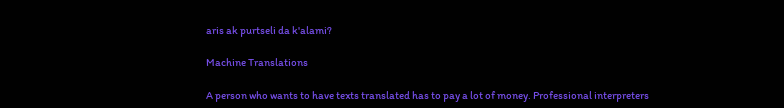aris ak purtseli da k'alami?

Machine Translations

A person who wants to have texts translated has to pay a lot of money. Professional interpreters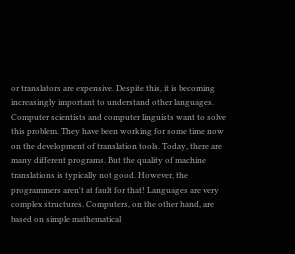or translators are expensive. Despite this, it is becoming increasingly important to understand other languages. Computer scientists and computer linguists want to solve this problem. They have been working for some time now on the development of translation tools. Today, there are many different programs. But the quality of machine translations is typically not good. However, the programmers aren't at fault for that! Languages are very complex structures. Computers, on the other hand, are based on simple mathematical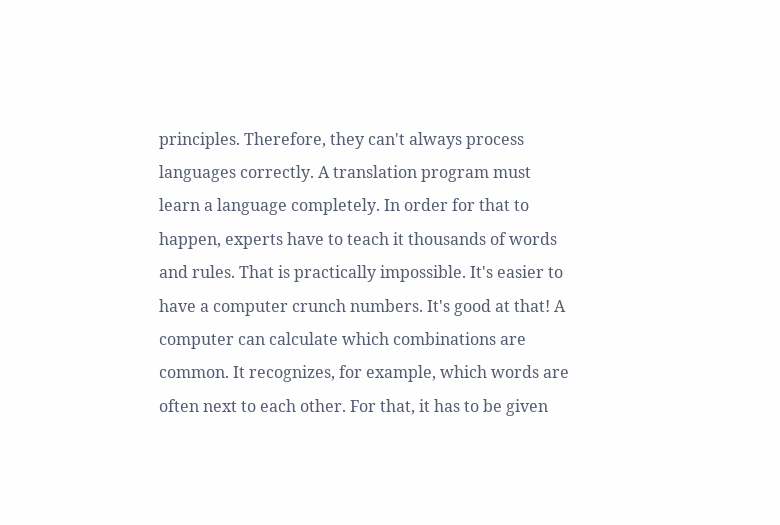principles. Therefore, they can't always process languages correctly. A translation program must learn a language completely. In order for that to happen, experts have to teach it thousands of words and rules. That is practically impossible. It's easier to have a computer crunch numbers. It's good at that! A computer can calculate which combinations are common. It recognizes, for example, which words are often next to each other. For that, it has to be given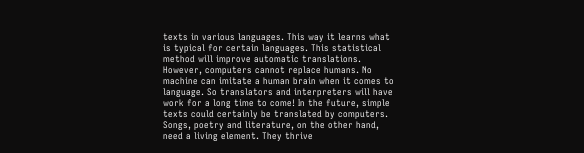texts in various languages. This way it learns what is typical for certain languages. This statistical method will improve automatic translations. However, computers cannot replace humans. No machine can imitate a human brain when it comes to language. So translators and interpreters will have work for a long time to come! In the future, simple texts could certainly be translated by computers. Songs, poetry and literature, on the other hand, need a living element. They thrive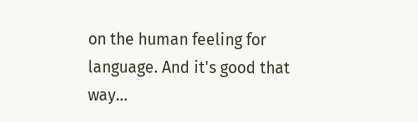on the human feeling for language. And it's good that way…